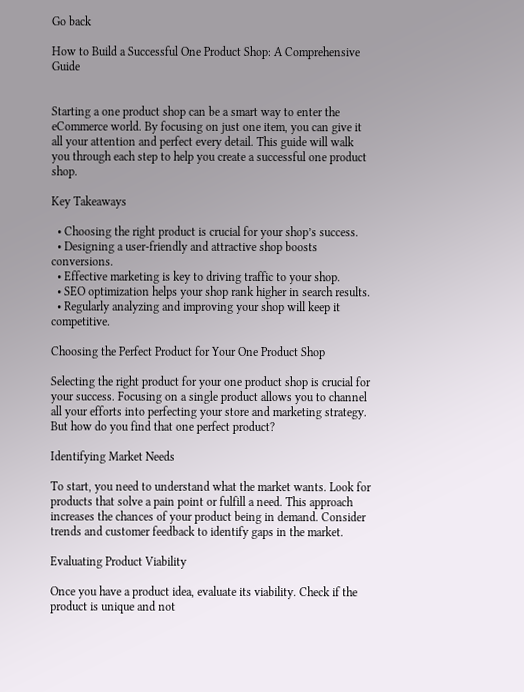Go back

How to Build a Successful One Product Shop: A Comprehensive Guide


Starting a one product shop can be a smart way to enter the eCommerce world. By focusing on just one item, you can give it all your attention and perfect every detail. This guide will walk you through each step to help you create a successful one product shop.

Key Takeaways

  • Choosing the right product is crucial for your shop’s success.
  • Designing a user-friendly and attractive shop boosts conversions.
  • Effective marketing is key to driving traffic to your shop.
  • SEO optimization helps your shop rank higher in search results.
  • Regularly analyzing and improving your shop will keep it competitive.

Choosing the Perfect Product for Your One Product Shop

Selecting the right product for your one product shop is crucial for your success. Focusing on a single product allows you to channel all your efforts into perfecting your store and marketing strategy. But how do you find that one perfect product?

Identifying Market Needs

To start, you need to understand what the market wants. Look for products that solve a pain point or fulfill a need. This approach increases the chances of your product being in demand. Consider trends and customer feedback to identify gaps in the market.

Evaluating Product Viability

Once you have a product idea, evaluate its viability. Check if the product is unique and not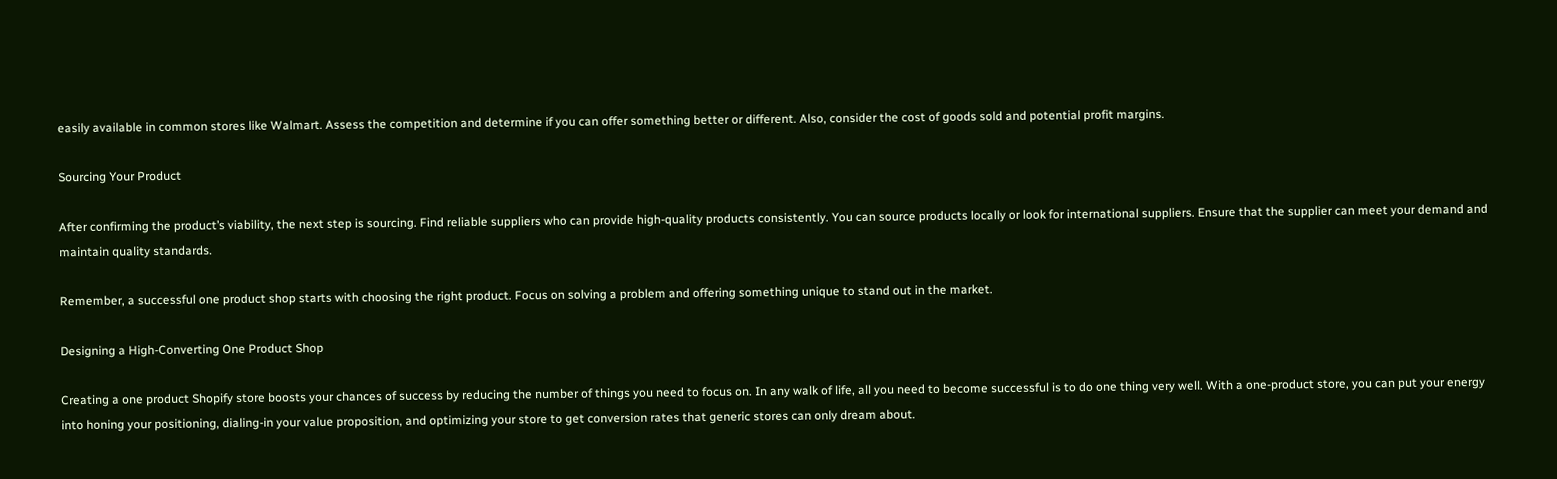easily available in common stores like Walmart. Assess the competition and determine if you can offer something better or different. Also, consider the cost of goods sold and potential profit margins.

Sourcing Your Product

After confirming the product’s viability, the next step is sourcing. Find reliable suppliers who can provide high-quality products consistently. You can source products locally or look for international suppliers. Ensure that the supplier can meet your demand and maintain quality standards.

Remember, a successful one product shop starts with choosing the right product. Focus on solving a problem and offering something unique to stand out in the market.

Designing a High-Converting One Product Shop

Creating a one product Shopify store boosts your chances of success by reducing the number of things you need to focus on. In any walk of life, all you need to become successful is to do one thing very well. With a one-product store, you can put your energy into honing your positioning, dialing-in your value proposition, and optimizing your store to get conversion rates that generic stores can only dream about.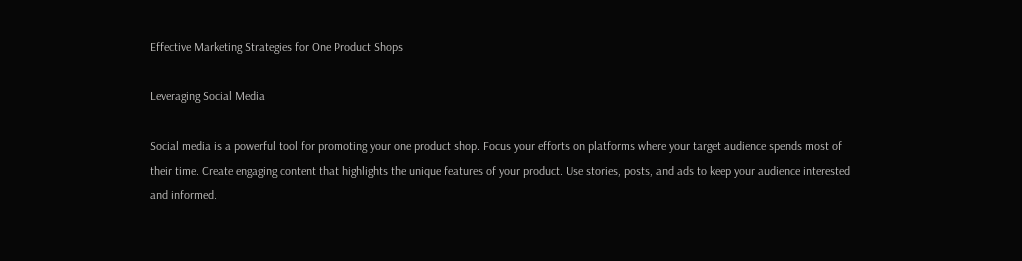Effective Marketing Strategies for One Product Shops

Leveraging Social Media

Social media is a powerful tool for promoting your one product shop. Focus your efforts on platforms where your target audience spends most of their time. Create engaging content that highlights the unique features of your product. Use stories, posts, and ads to keep your audience interested and informed.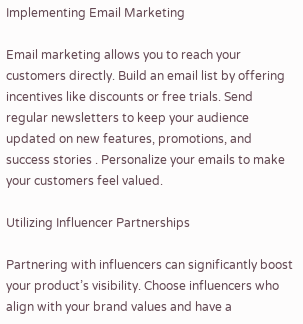Implementing Email Marketing

Email marketing allows you to reach your customers directly. Build an email list by offering incentives like discounts or free trials. Send regular newsletters to keep your audience updated on new features, promotions, and success stories . Personalize your emails to make your customers feel valued.

Utilizing Influencer Partnerships

Partnering with influencers can significantly boost your product’s visibility. Choose influencers who align with your brand values and have a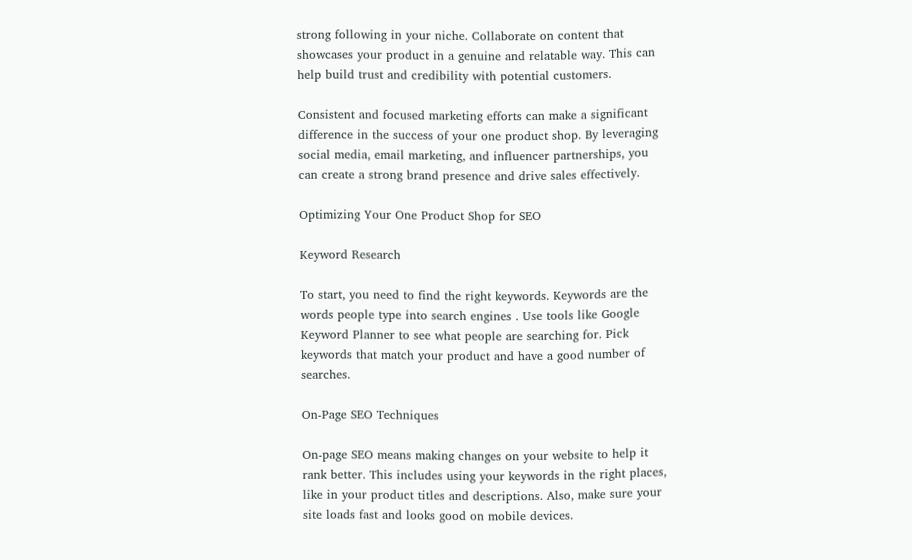strong following in your niche. Collaborate on content that showcases your product in a genuine and relatable way. This can help build trust and credibility with potential customers.

Consistent and focused marketing efforts can make a significant difference in the success of your one product shop. By leveraging social media, email marketing, and influencer partnerships, you can create a strong brand presence and drive sales effectively.

Optimizing Your One Product Shop for SEO

Keyword Research

To start, you need to find the right keywords. Keywords are the words people type into search engines . Use tools like Google Keyword Planner to see what people are searching for. Pick keywords that match your product and have a good number of searches.

On-Page SEO Techniques

On-page SEO means making changes on your website to help it rank better. This includes using your keywords in the right places, like in your product titles and descriptions. Also, make sure your site loads fast and looks good on mobile devices.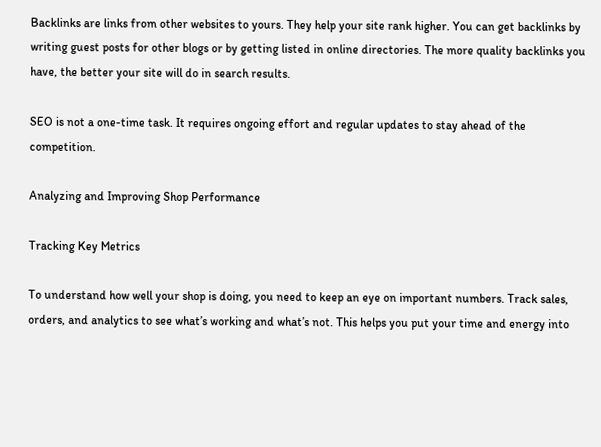Backlinks are links from other websites to yours. They help your site rank higher. You can get backlinks by writing guest posts for other blogs or by getting listed in online directories. The more quality backlinks you have, the better your site will do in search results.

SEO is not a one-time task. It requires ongoing effort and regular updates to stay ahead of the competition.

Analyzing and Improving Shop Performance

Tracking Key Metrics

To understand how well your shop is doing, you need to keep an eye on important numbers. Track sales, orders, and analytics to see what’s working and what’s not. This helps you put your time and energy into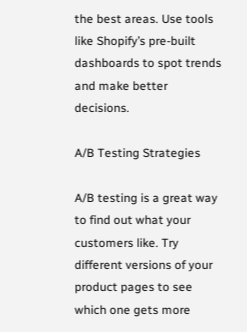the best areas. Use tools like Shopify’s pre-built dashboards to spot trends and make better decisions.

A/B Testing Strategies

A/B testing is a great way to find out what your customers like. Try different versions of your product pages to see which one gets more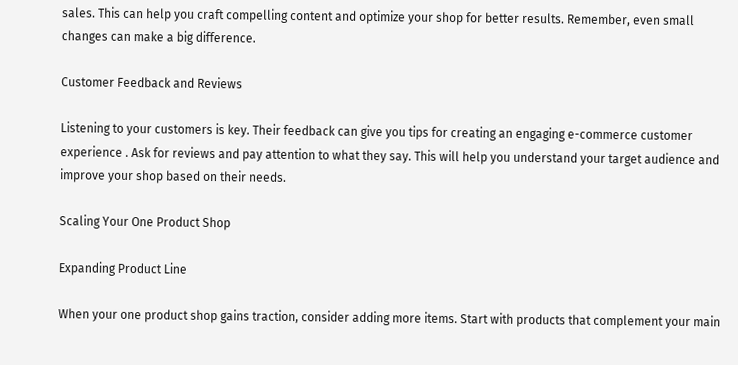sales. This can help you craft compelling content and optimize your shop for better results. Remember, even small changes can make a big difference.

Customer Feedback and Reviews

Listening to your customers is key. Their feedback can give you tips for creating an engaging e-commerce customer experience . Ask for reviews and pay attention to what they say. This will help you understand your target audience and improve your shop based on their needs.

Scaling Your One Product Shop

Expanding Product Line

When your one product shop gains traction, consider adding more items. Start with products that complement your main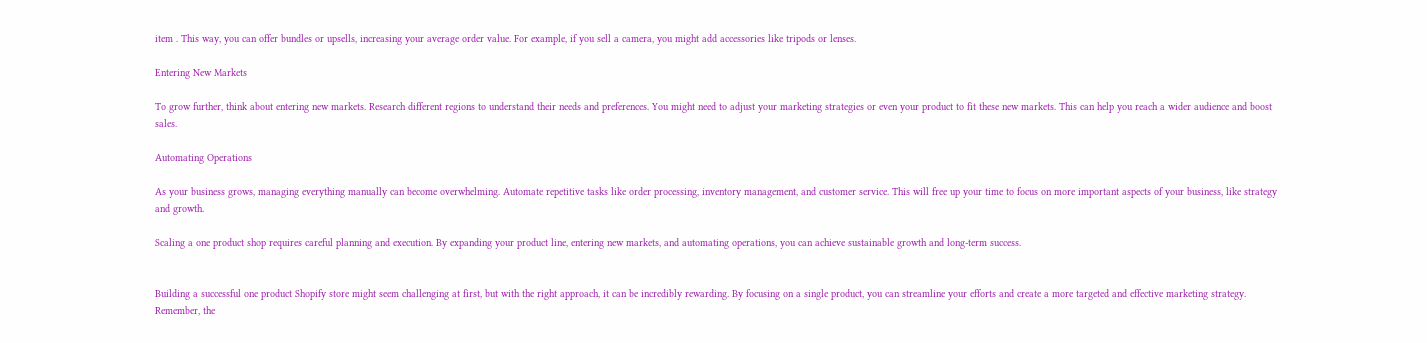item . This way, you can offer bundles or upsells, increasing your average order value. For example, if you sell a camera, you might add accessories like tripods or lenses.

Entering New Markets

To grow further, think about entering new markets. Research different regions to understand their needs and preferences. You might need to adjust your marketing strategies or even your product to fit these new markets. This can help you reach a wider audience and boost sales.

Automating Operations

As your business grows, managing everything manually can become overwhelming. Automate repetitive tasks like order processing, inventory management, and customer service. This will free up your time to focus on more important aspects of your business, like strategy and growth.

Scaling a one product shop requires careful planning and execution. By expanding your product line, entering new markets, and automating operations, you can achieve sustainable growth and long-term success.


Building a successful one product Shopify store might seem challenging at first, but with the right approach, it can be incredibly rewarding. By focusing on a single product, you can streamline your efforts and create a more targeted and effective marketing strategy. Remember, the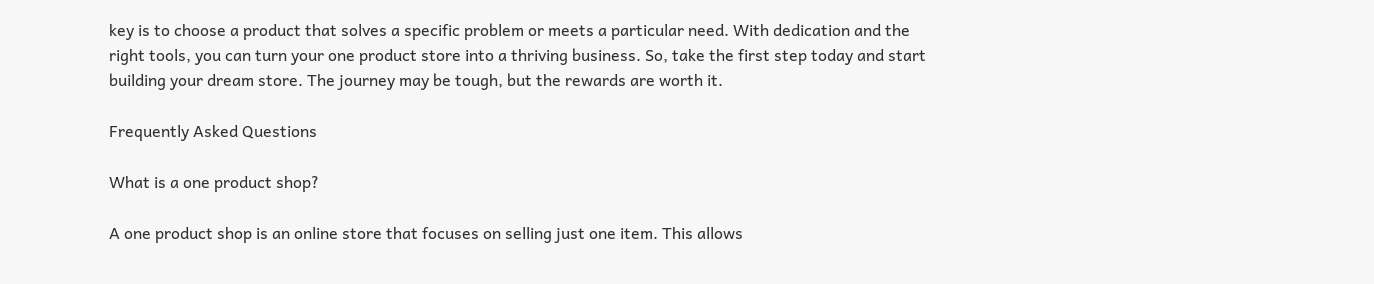key is to choose a product that solves a specific problem or meets a particular need. With dedication and the right tools, you can turn your one product store into a thriving business. So, take the first step today and start building your dream store. The journey may be tough, but the rewards are worth it.

Frequently Asked Questions

What is a one product shop?

A one product shop is an online store that focuses on selling just one item. This allows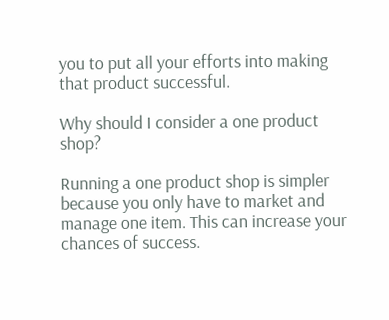you to put all your efforts into making that product successful.

Why should I consider a one product shop?

Running a one product shop is simpler because you only have to market and manage one item. This can increase your chances of success.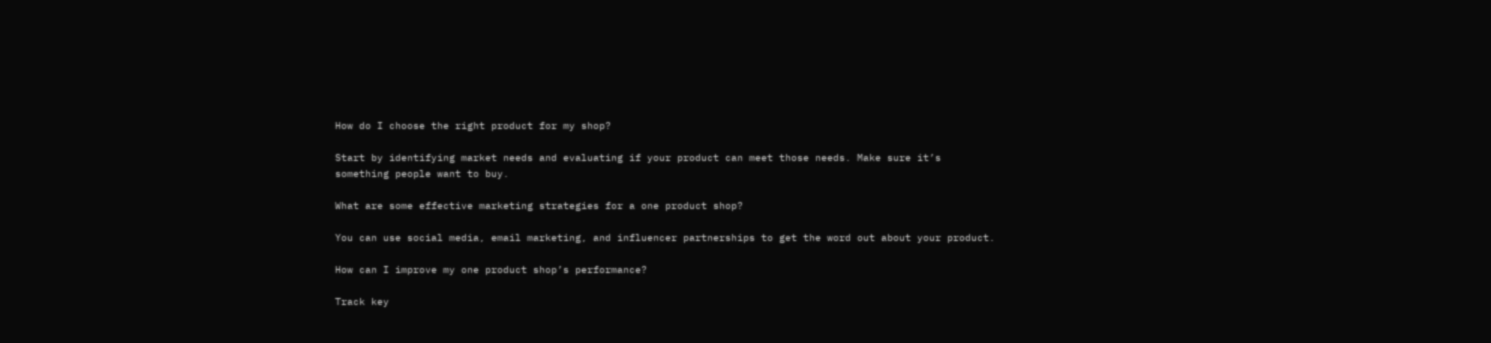How do I choose the right product for my shop?

Start by identifying market needs and evaluating if your product can meet those needs. Make sure it’s something people want to buy.

What are some effective marketing strategies for a one product shop?

You can use social media, email marketing, and influencer partnerships to get the word out about your product.

How can I improve my one product shop’s performance?

Track key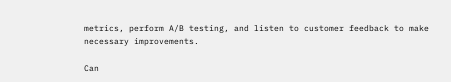metrics, perform A/B testing, and listen to customer feedback to make necessary improvements.

Can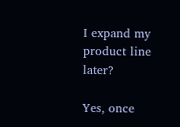I expand my product line later?

Yes, once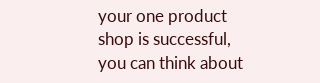your one product shop is successful, you can think about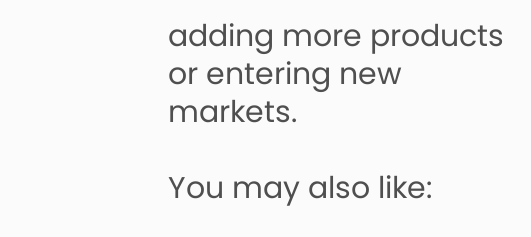adding more products or entering new markets.

You may also like: